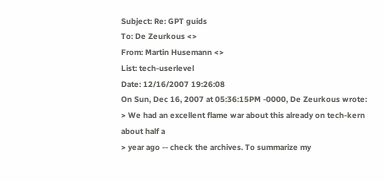Subject: Re: GPT guids
To: De Zeurkous <>
From: Martin Husemann <>
List: tech-userlevel
Date: 12/16/2007 19:26:08
On Sun, Dec 16, 2007 at 05:36:15PM -0000, De Zeurkous wrote:
> We had an excellent flame war about this already on tech-kern about half a
> year ago -- check the archives. To summarize my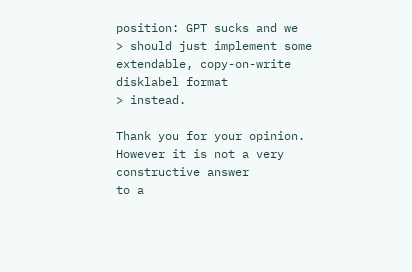position: GPT sucks and we
> should just implement some extendable, copy-on-write disklabel format
> instead.

Thank you for your opinion. However it is not a very constructive answer
to a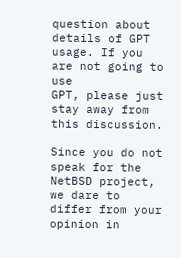question about details of GPT usage. If you are not going to use
GPT, please just stay away from this discussion.

Since you do not speak for the NetBSD project, we dare to differ from your
opinion in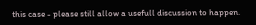this case - please still allow a usefull discussion to happen.